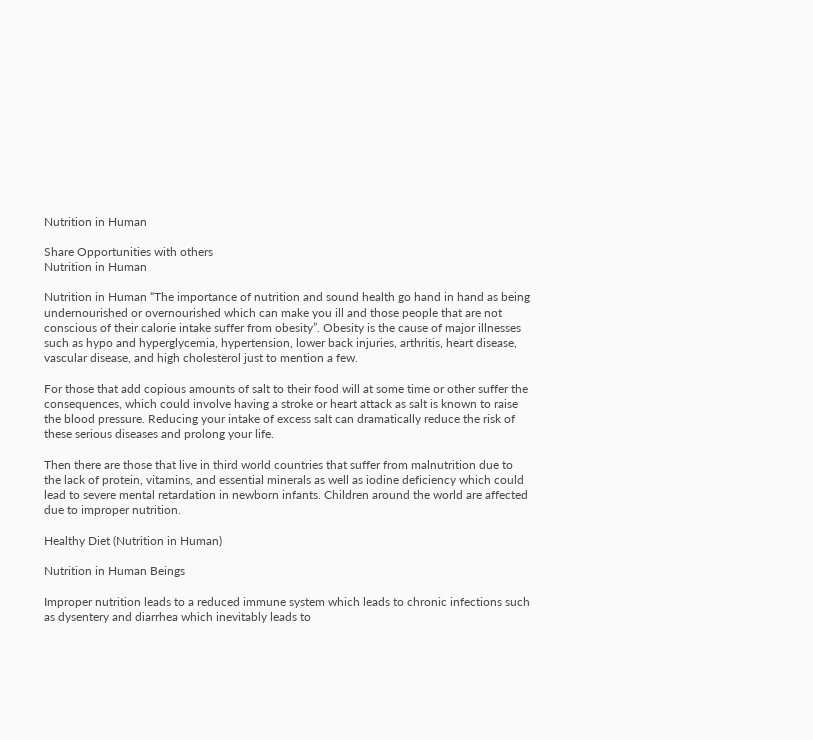Nutrition in Human

Share Opportunities with others
Nutrition in Human

Nutrition in Human “The importance of nutrition and sound health go hand in hand as being undernourished or overnourished which can make you ill and those people that are not conscious of their calorie intake suffer from obesity”. Obesity is the cause of major illnesses such as hypo and hyperglycemia, hypertension, lower back injuries, arthritis, heart disease, vascular disease, and high cholesterol just to mention a few.

For those that add copious amounts of salt to their food will at some time or other suffer the consequences, which could involve having a stroke or heart attack as salt is known to raise the blood pressure. Reducing your intake of excess salt can dramatically reduce the risk of these serious diseases and prolong your life.

Then there are those that live in third world countries that suffer from malnutrition due to the lack of protein, vitamins, and essential minerals as well as iodine deficiency which could lead to severe mental retardation in newborn infants. Children around the world are affected due to improper nutrition.

Healthy Diet (Nutrition in Human)

Nutrition in Human Beings

Improper nutrition leads to a reduced immune system which leads to chronic infections such as dysentery and diarrhea which inevitably leads to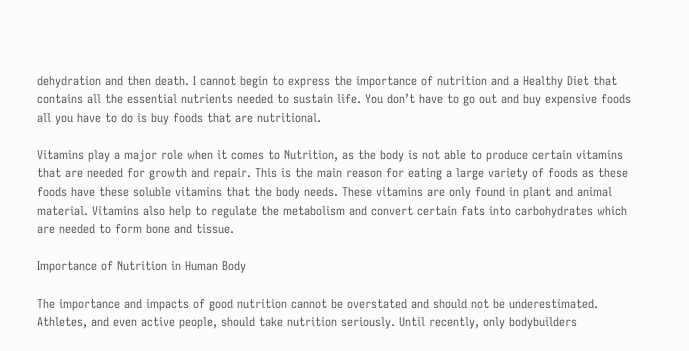dehydration and then death. I cannot begin to express the importance of nutrition and a Healthy Diet that contains all the essential nutrients needed to sustain life. You don’t have to go out and buy expensive foods all you have to do is buy foods that are nutritional.

Vitamins play a major role when it comes to Nutrition, as the body is not able to produce certain vitamins that are needed for growth and repair. This is the main reason for eating a large variety of foods as these foods have these soluble vitamins that the body needs. These vitamins are only found in plant and animal material. Vitamins also help to regulate the metabolism and convert certain fats into carbohydrates which are needed to form bone and tissue.

Importance of Nutrition in Human Body

The importance and impacts of good nutrition cannot be overstated and should not be underestimated. Athletes, and even active people, should take nutrition seriously. Until recently, only bodybuilders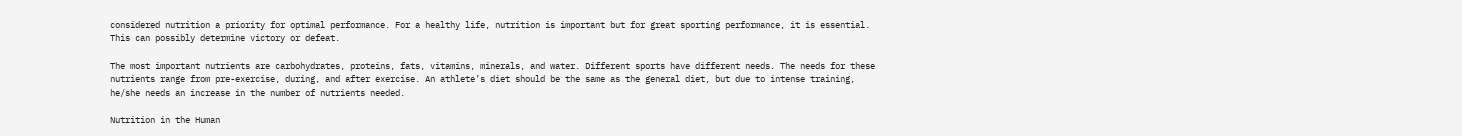considered nutrition a priority for optimal performance. For a healthy life, nutrition is important but for great sporting performance, it is essential. This can possibly determine victory or defeat.

The most important nutrients are carbohydrates, proteins, fats, vitamins, minerals, and water. Different sports have different needs. The needs for these nutrients range from pre-exercise, during, and after exercise. An athlete’s diet should be the same as the general diet, but due to intense training, he/she needs an increase in the number of nutrients needed.

Nutrition in the Human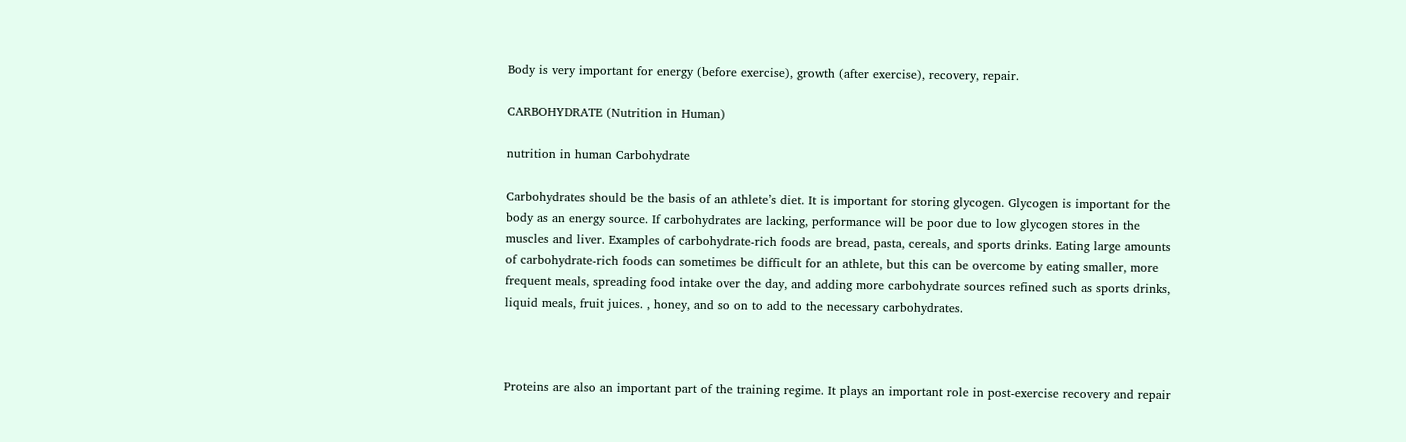Body is very important for energy (before exercise), growth (after exercise), recovery, repair.

CARBOHYDRATE (Nutrition in Human)

nutrition in human Carbohydrate

Carbohydrates should be the basis of an athlete’s diet. It is important for storing glycogen. Glycogen is important for the body as an energy source. If carbohydrates are lacking, performance will be poor due to low glycogen stores in the muscles and liver. Examples of carbohydrate-rich foods are bread, pasta, cereals, and sports drinks. Eating large amounts of carbohydrate-rich foods can sometimes be difficult for an athlete, but this can be overcome by eating smaller, more frequent meals, spreading food intake over the day, and adding more carbohydrate sources refined such as sports drinks, liquid meals, fruit juices. , honey, and so on to add to the necessary carbohydrates.



Proteins are also an important part of the training regime. It plays an important role in post-exercise recovery and repair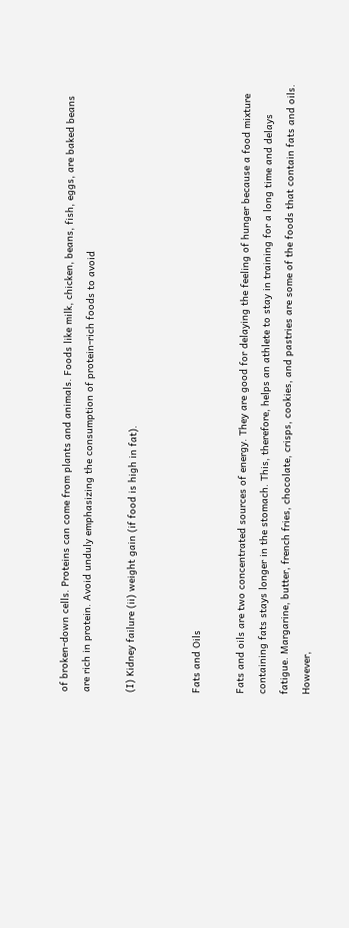of broken-down cells. Proteins can come from plants and animals. Foods like milk, chicken, beans, fish, eggs, are baked beans are rich in protein. Avoid unduly emphasizing the consumption of protein-rich foods to avoid

(I) Kidney failure (ii) weight gain (if food is high in fat).


Fats and Oils

Fats and oils are two concentrated sources of energy. They are good for delaying the feeling of hunger because a food mixture containing fats stays longer in the stomach. This, therefore, helps an athlete to stay in training for a long time and delays fatigue. Margarine, butter, french fries, chocolate, crisps, cookies, and pastries are some of the foods that contain fats and oils. However,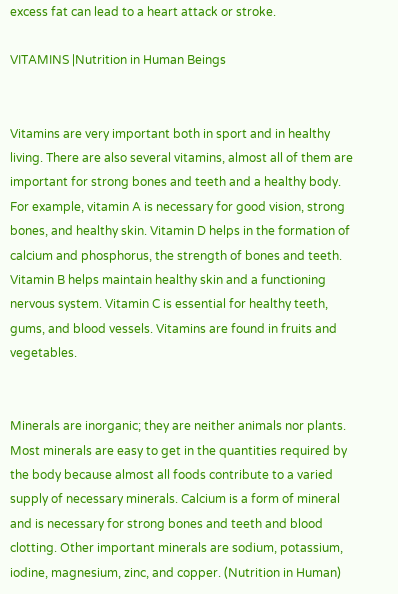excess fat can lead to a heart attack or stroke.

VITAMINS |Nutrition in Human Beings


Vitamins are very important both in sport and in healthy living. There are also several vitamins, almost all of them are important for strong bones and teeth and a healthy body. For example, vitamin A is necessary for good vision, strong bones, and healthy skin. Vitamin D helps in the formation of calcium and phosphorus, the strength of bones and teeth. Vitamin B helps maintain healthy skin and a functioning nervous system. Vitamin C is essential for healthy teeth, gums, and blood vessels. Vitamins are found in fruits and vegetables.


Minerals are inorganic; they are neither animals nor plants. Most minerals are easy to get in the quantities required by the body because almost all foods contribute to a varied supply of necessary minerals. Calcium is a form of mineral and is necessary for strong bones and teeth and blood clotting. Other important minerals are sodium, potassium, iodine, magnesium, zinc, and copper. (Nutrition in Human)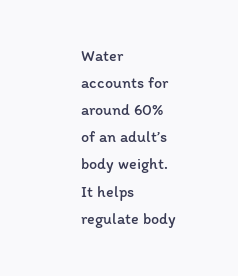Water accounts for around 60% of an adult’s body weight. It helps regulate body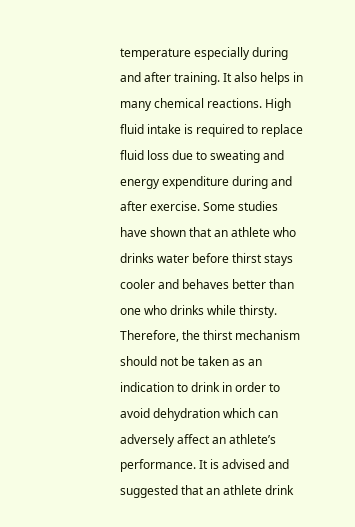temperature especially during and after training. It also helps in many chemical reactions. High fluid intake is required to replace fluid loss due to sweating and energy expenditure during and after exercise. Some studies have shown that an athlete who drinks water before thirst stays cooler and behaves better than one who drinks while thirsty. Therefore, the thirst mechanism should not be taken as an indication to drink in order to avoid dehydration which can adversely affect an athlete’s performance. It is advised and suggested that an athlete drink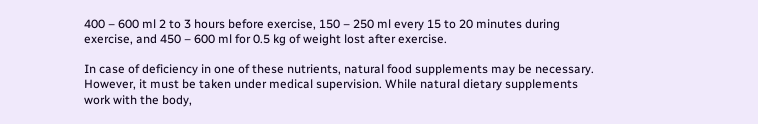400 – 600 ml 2 to 3 hours before exercise, 150 – 250 ml every 15 to 20 minutes during exercise, and 450 – 600 ml for 0.5 kg of weight lost after exercise.

In case of deficiency in one of these nutrients, natural food supplements may be necessary. However, it must be taken under medical supervision. While natural dietary supplements work with the body,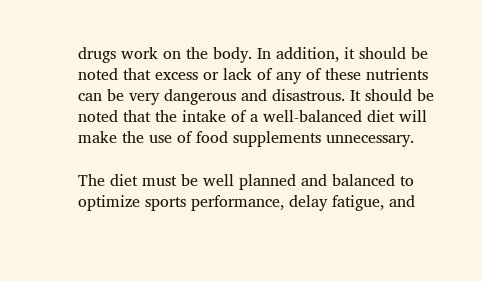drugs work on the body. In addition, it should be noted that excess or lack of any of these nutrients can be very dangerous and disastrous. It should be noted that the intake of a well-balanced diet will make the use of food supplements unnecessary.

The diet must be well planned and balanced to optimize sports performance, delay fatigue, and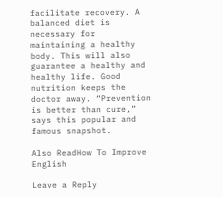facilitate recovery. A balanced diet is necessary for maintaining a healthy body. This will also guarantee a healthy and healthy life. Good nutrition keeps the doctor away. “Prevention is better than cure,” says this popular and famous snapshot.

Also ReadHow To Improve English

Leave a Reply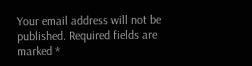Your email address will not be published. Required fields are marked *